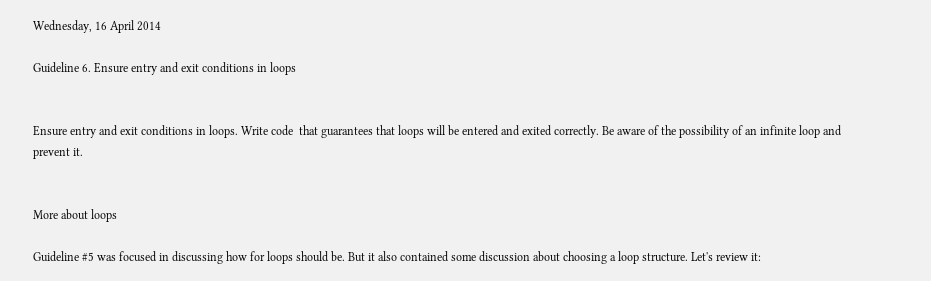Wednesday, 16 April 2014

Guideline 6. Ensure entry and exit conditions in loops


Ensure entry and exit conditions in loops. Write code  that guarantees that loops will be entered and exited correctly. Be aware of the possibility of an infinite loop and prevent it.


More about loops

Guideline #5 was focused in discussing how for loops should be. But it also contained some discussion about choosing a loop structure. Let's review it: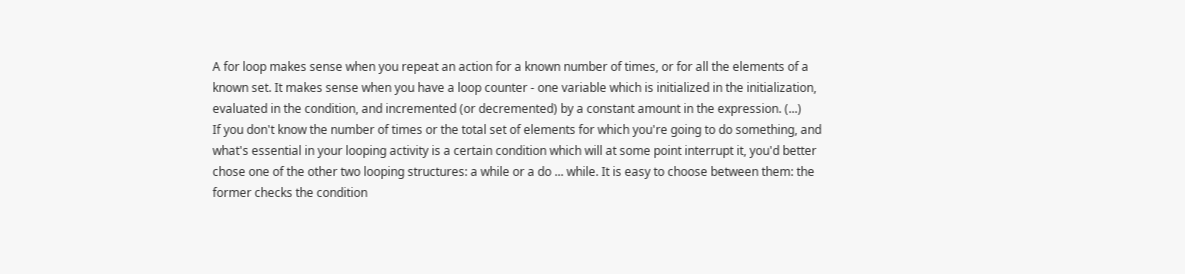A for loop makes sense when you repeat an action for a known number of times, or for all the elements of a known set. It makes sense when you have a loop counter - one variable which is initialized in the initialization, evaluated in the condition, and incremented (or decremented) by a constant amount in the expression. (...)
If you don't know the number of times or the total set of elements for which you're going to do something, and what's essential in your looping activity is a certain condition which will at some point interrupt it, you'd better chose one of the other two looping structures: a while or a do ... while. It is easy to choose between them: the former checks the condition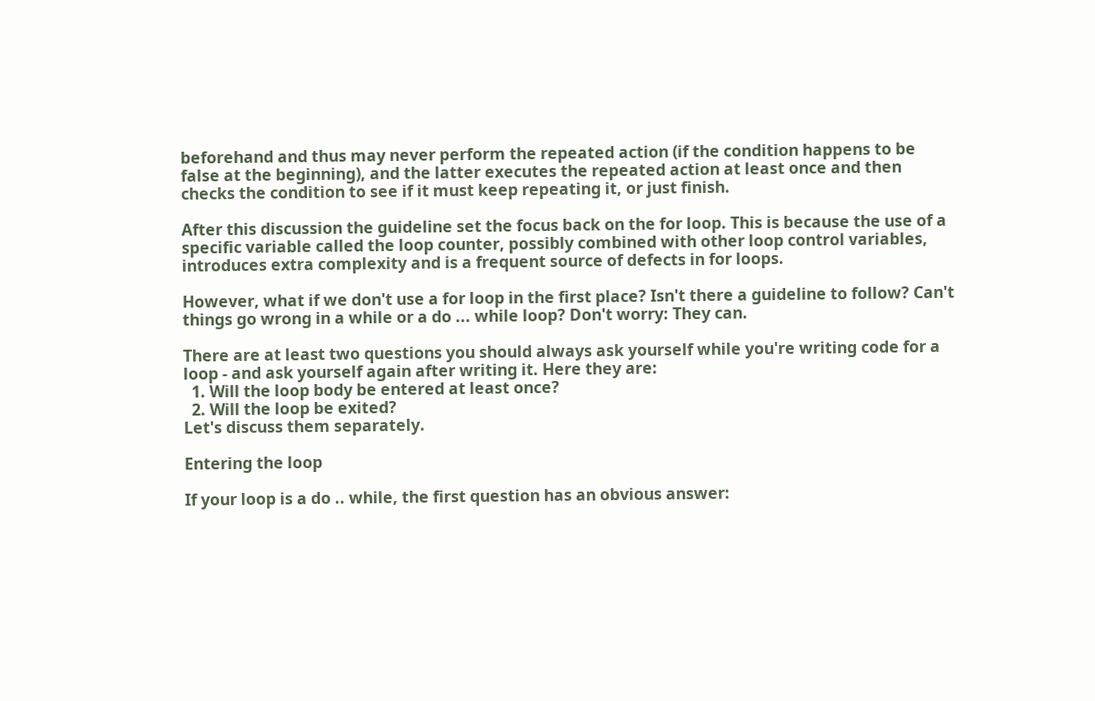beforehand and thus may never perform the repeated action (if the condition happens to be false at the beginning), and the latter executes the repeated action at least once and then checks the condition to see if it must keep repeating it, or just finish.

After this discussion the guideline set the focus back on the for loop. This is because the use of a specific variable called the loop counter, possibly combined with other loop control variables, introduces extra complexity and is a frequent source of defects in for loops.

However, what if we don't use a for loop in the first place? Isn't there a guideline to follow? Can't things go wrong in a while or a do ... while loop? Don't worry: They can.

There are at least two questions you should always ask yourself while you're writing code for a loop - and ask yourself again after writing it. Here they are:
  1. Will the loop body be entered at least once?
  2. Will the loop be exited?
Let's discuss them separately.

Entering the loop

If your loop is a do .. while, the first question has an obvious answer: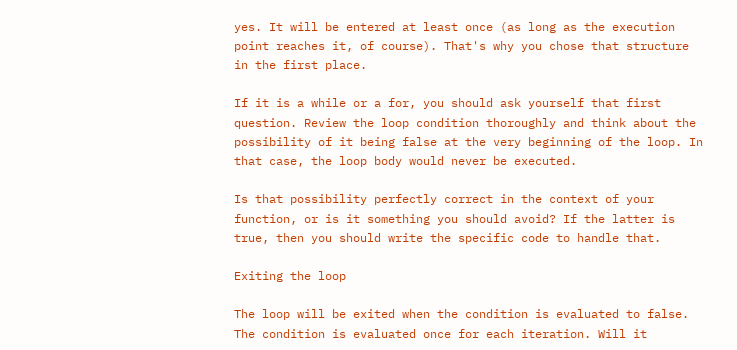yes. It will be entered at least once (as long as the execution point reaches it, of course). That's why you chose that structure in the first place.

If it is a while or a for, you should ask yourself that first question. Review the loop condition thoroughly and think about the possibility of it being false at the very beginning of the loop. In that case, the loop body would never be executed.

Is that possibility perfectly correct in the context of your function, or is it something you should avoid? If the latter is true, then you should write the specific code to handle that.

Exiting the loop

The loop will be exited when the condition is evaluated to false. The condition is evaluated once for each iteration. Will it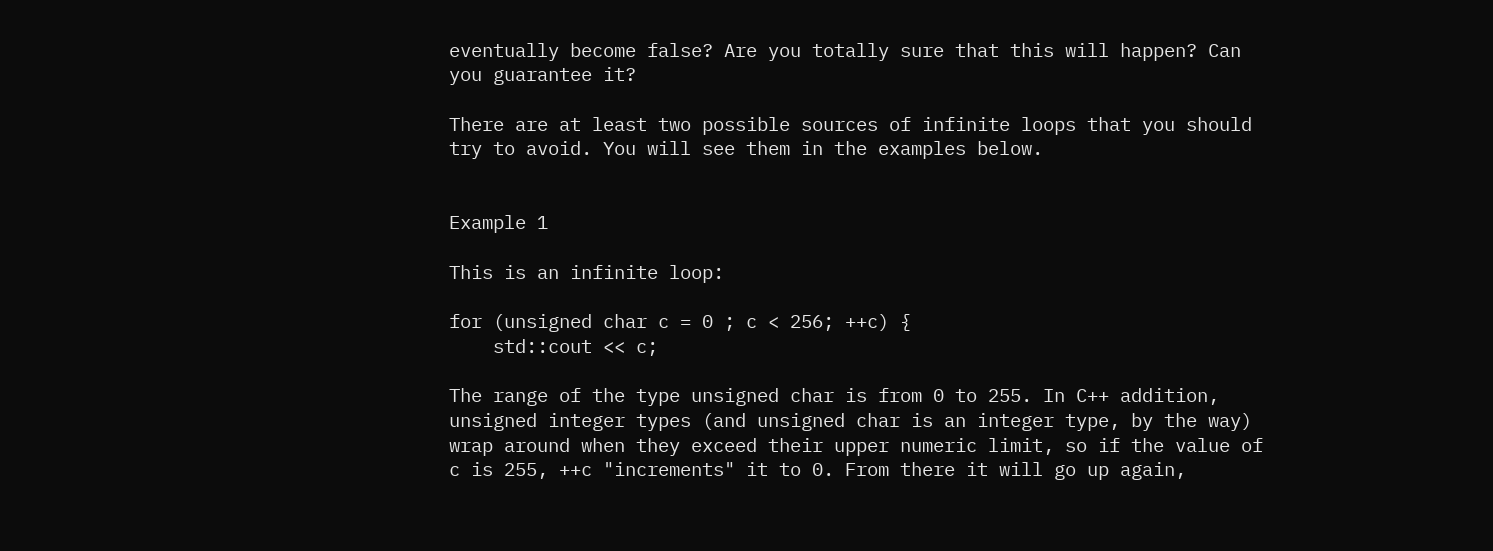eventually become false? Are you totally sure that this will happen? Can you guarantee it?

There are at least two possible sources of infinite loops that you should try to avoid. You will see them in the examples below.


Example 1

This is an infinite loop:

for (unsigned char c = 0 ; c < 256; ++c) {
    std::cout << c;

The range of the type unsigned char is from 0 to 255. In C++ addition, unsigned integer types (and unsigned char is an integer type, by the way) wrap around when they exceed their upper numeric limit, so if the value of c is 255, ++c "increments" it to 0. From there it will go up again,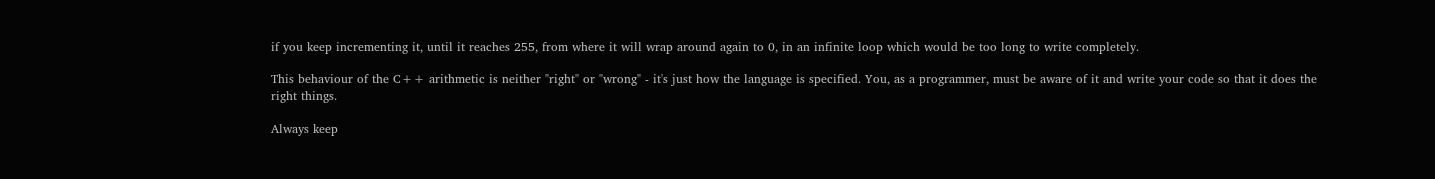if you keep incrementing it, until it reaches 255, from where it will wrap around again to 0, in an infinite loop which would be too long to write completely.

This behaviour of the C++ arithmetic is neither "right" or "wrong" - it's just how the language is specified. You, as a programmer, must be aware of it and write your code so that it does the right things.

Always keep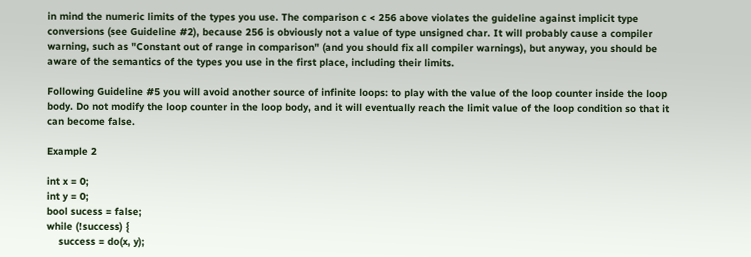in mind the numeric limits of the types you use. The comparison c < 256 above violates the guideline against implicit type conversions (see Guideline #2), because 256 is obviously not a value of type unsigned char. It will probably cause a compiler warning, such as "Constant out of range in comparison" (and you should fix all compiler warnings), but anyway, you should be aware of the semantics of the types you use in the first place, including their limits.

Following Guideline #5 you will avoid another source of infinite loops: to play with the value of the loop counter inside the loop body. Do not modify the loop counter in the loop body, and it will eventually reach the limit value of the loop condition so that it can become false.

Example 2

int x = 0;
int y = 0;
bool sucess = false;
while (!success) {
    success = do(x, y);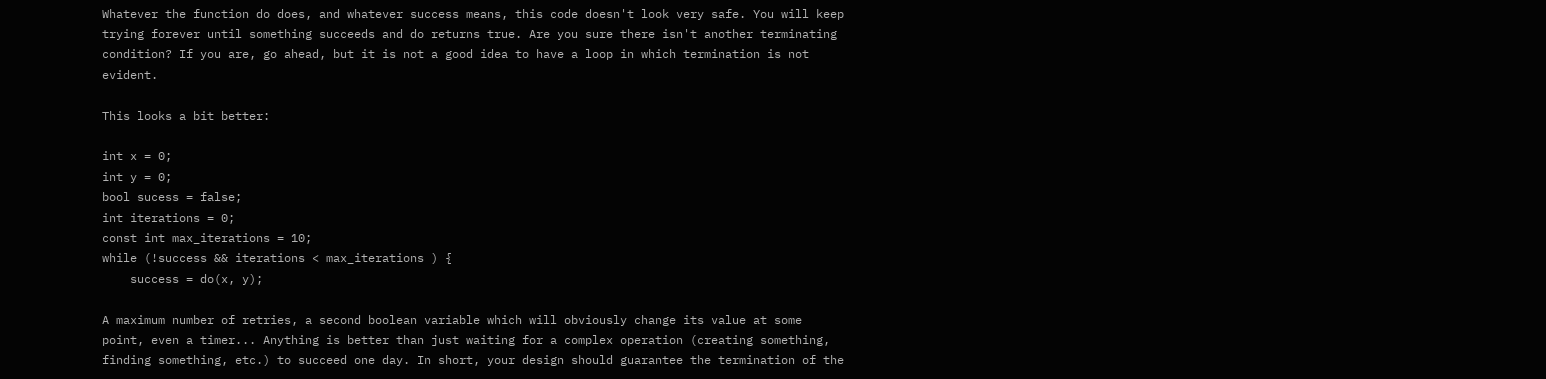Whatever the function do does, and whatever success means, this code doesn't look very safe. You will keep trying forever until something succeeds and do returns true. Are you sure there isn't another terminating condition? If you are, go ahead, but it is not a good idea to have a loop in which termination is not evident.

This looks a bit better:

int x = 0;
int y = 0;
bool sucess = false;
int iterations = 0;
const int max_iterations = 10;
while (!success && iterations < max_iterations ) {
    success = do(x, y);

A maximum number of retries, a second boolean variable which will obviously change its value at some point, even a timer... Anything is better than just waiting for a complex operation (creating something, finding something, etc.) to succeed one day. In short, your design should guarantee the termination of the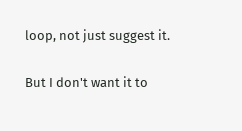loop, not just suggest it.

But I don't want it to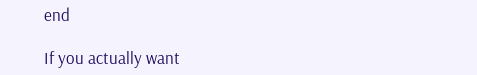end

If you actually want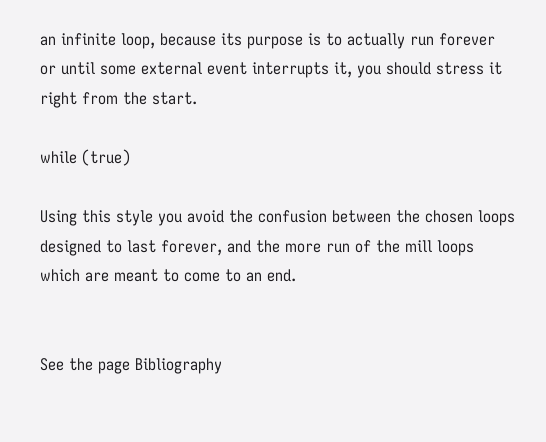an infinite loop, because its purpose is to actually run forever or until some external event interrupts it, you should stress it right from the start.

while (true)

Using this style you avoid the confusion between the chosen loops designed to last forever, and the more run of the mill loops which are meant to come to an end.


See the page Bibliography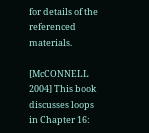for details of the referenced materials.

[McCONNELL 2004] This book discusses loops in Chapter 16: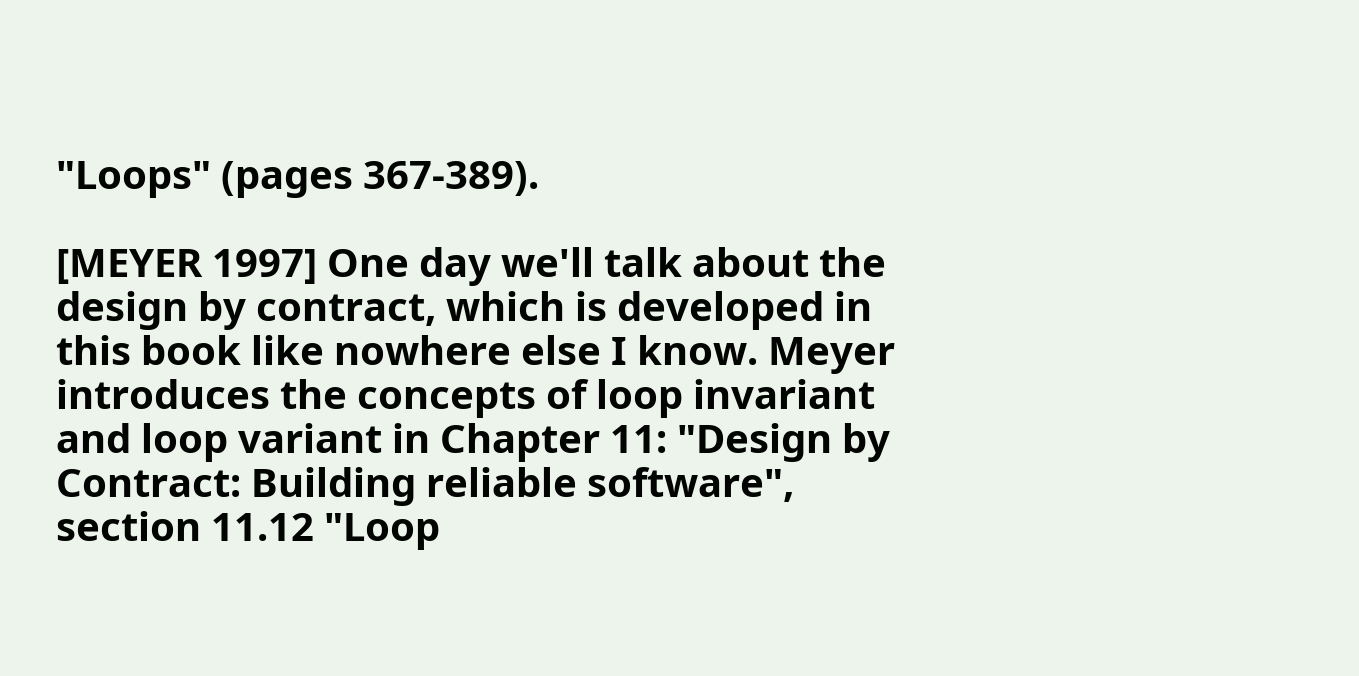"Loops" (pages 367-389).

[MEYER 1997] One day we'll talk about the design by contract, which is developed in this book like nowhere else I know. Meyer introduces the concepts of loop invariant and loop variant in Chapter 11: "Design by Contract: Building reliable software", section 11.12 "Loop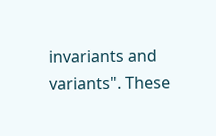invariants and variants". These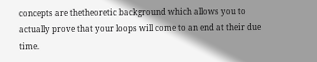concepts are thetheoretic background which allows you to actually prove that your loops will come to an end at their due time.